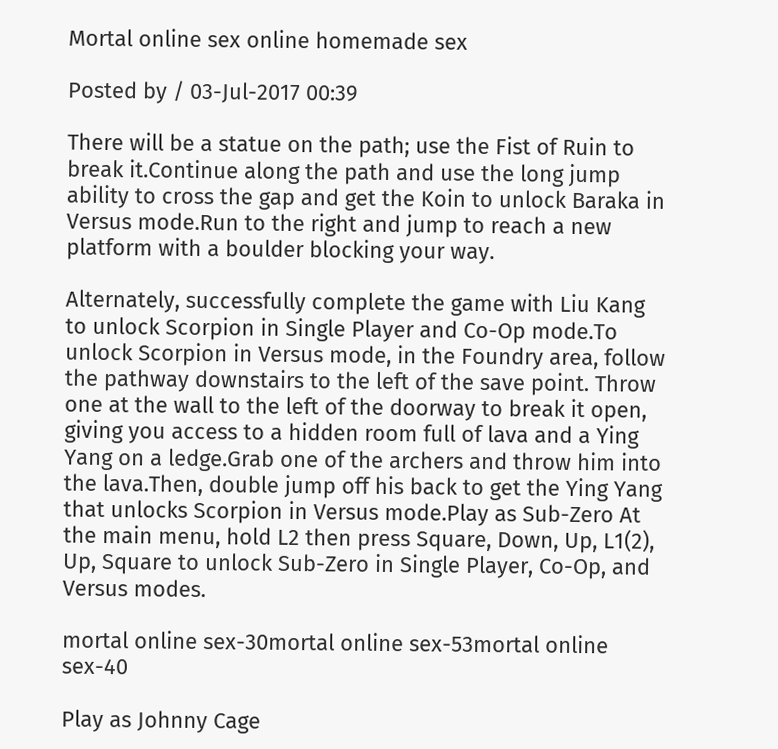Mortal online sex online homemade sex

Posted by / 03-Jul-2017 00:39

There will be a statue on the path; use the Fist of Ruin to break it.Continue along the path and use the long jump ability to cross the gap and get the Koin to unlock Baraka in Versus mode.Run to the right and jump to reach a new platform with a boulder blocking your way.

Alternately, successfully complete the game with Liu Kang to unlock Scorpion in Single Player and Co-Op mode.To unlock Scorpion in Versus mode, in the Foundry area, follow the pathway downstairs to the left of the save point. Throw one at the wall to the left of the doorway to break it open, giving you access to a hidden room full of lava and a Ying Yang on a ledge.Grab one of the archers and throw him into the lava.Then, double jump off his back to get the Ying Yang that unlocks Scorpion in Versus mode.Play as Sub-Zero At the main menu, hold L2 then press Square, Down, Up, L1(2), Up, Square to unlock Sub-Zero in Single Player, Co-Op, and Versus modes.

mortal online sex-30mortal online sex-53mortal online sex-40

Play as Johnny Cage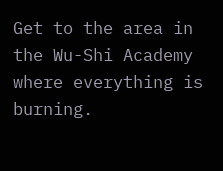Get to the area in the Wu-Shi Academy where everything is burning.